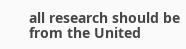all research should be from the United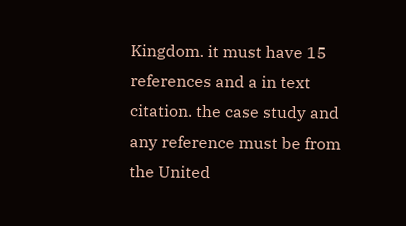Kingdom. it must have 15 references and a in text citation. the case study and any reference must be from the United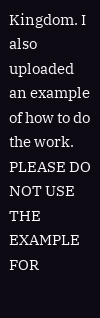Kingdom. I also uploaded an example of how to do the work. PLEASE DO NOT USE THE EXAMPLE FOR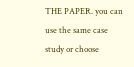THE PAPER. you can use the same case study or choose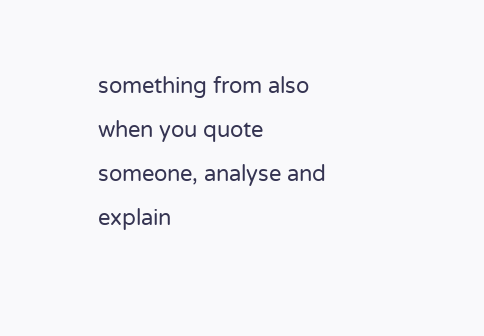something from also when you quote someone, analyse and explain